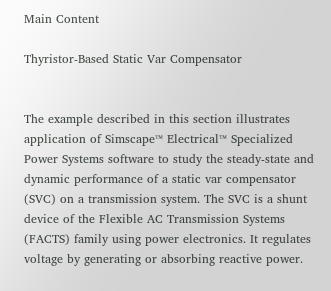Main Content

Thyristor-Based Static Var Compensator


The example described in this section illustrates application of Simscape™ Electrical™ Specialized Power Systems software to study the steady-state and dynamic performance of a static var compensator (SVC) on a transmission system. The SVC is a shunt device of the Flexible AC Transmission Systems (FACTS) family using power electronics. It regulates voltage by generating or absorbing reactive power.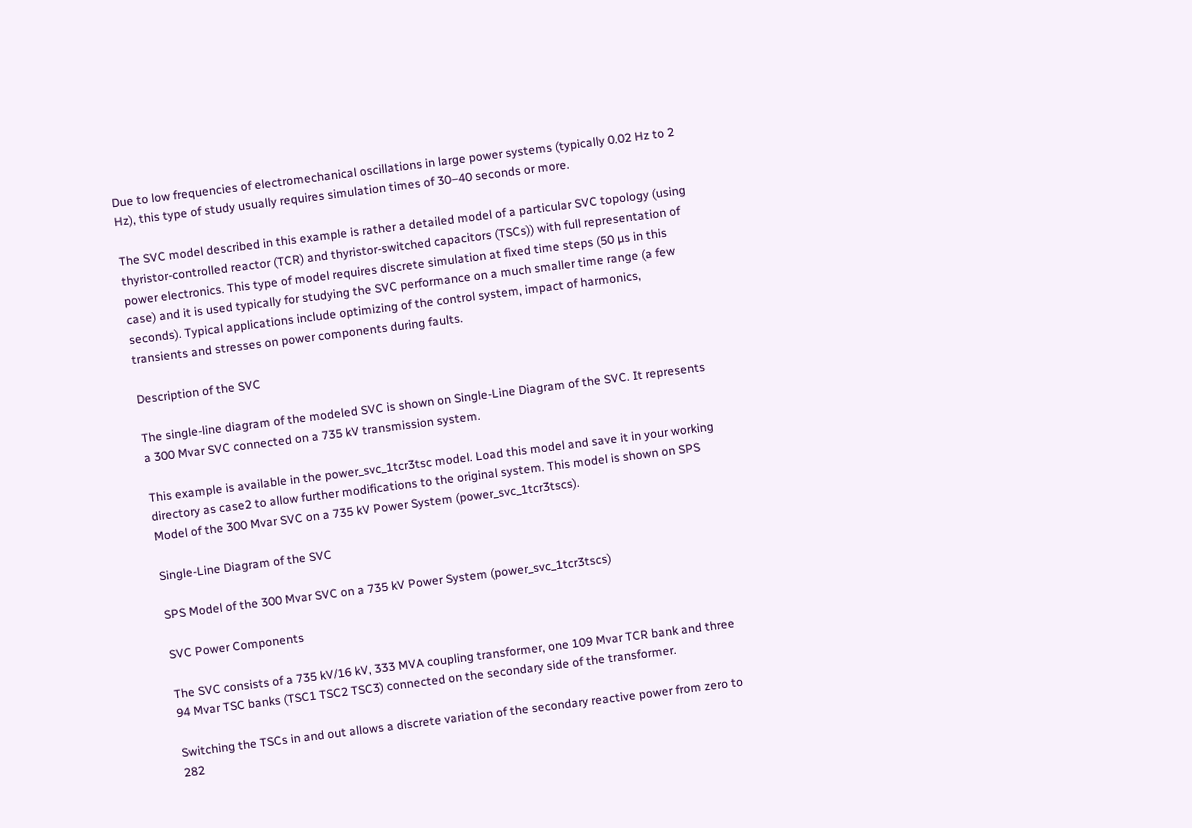Due to low frequencies of electromechanical oscillations in large power systems (typically 0.02 Hz to 2 Hz), this type of study usually requires simulation times of 30–40 seconds or more.

The SVC model described in this example is rather a detailed model of a particular SVC topology (using thyristor-controlled reactor (TCR) and thyristor-switched capacitors (TSCs)) with full representation of power electronics. This type of model requires discrete simulation at fixed time steps (50 µs in this case) and it is used typically for studying the SVC performance on a much smaller time range (a few seconds). Typical applications include optimizing of the control system, impact of harmonics, transients and stresses on power components during faults.

Description of the SVC

The single-line diagram of the modeled SVC is shown on Single-Line Diagram of the SVC. It represents a 300 Mvar SVC connected on a 735 kV transmission system.

This example is available in the power_svc_1tcr3tsc model. Load this model and save it in your working directory as case2 to allow further modifications to the original system. This model is shown on SPS Model of the 300 Mvar SVC on a 735 kV Power System (power_svc_1tcr3tscs).

Single-Line Diagram of the SVC

SPS Model of the 300 Mvar SVC on a 735 kV Power System (power_svc_1tcr3tscs)

SVC Power Components

The SVC consists of a 735 kV/16 kV, 333 MVA coupling transformer, one 109 Mvar TCR bank and three 94 Mvar TSC banks (TSC1 TSC2 TSC3) connected on the secondary side of the transformer.

Switching the TSCs in and out allows a discrete variation of the secondary reactive power from zero to 282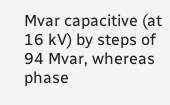Mvar capacitive (at 16 kV) by steps of 94 Mvar, whereas phase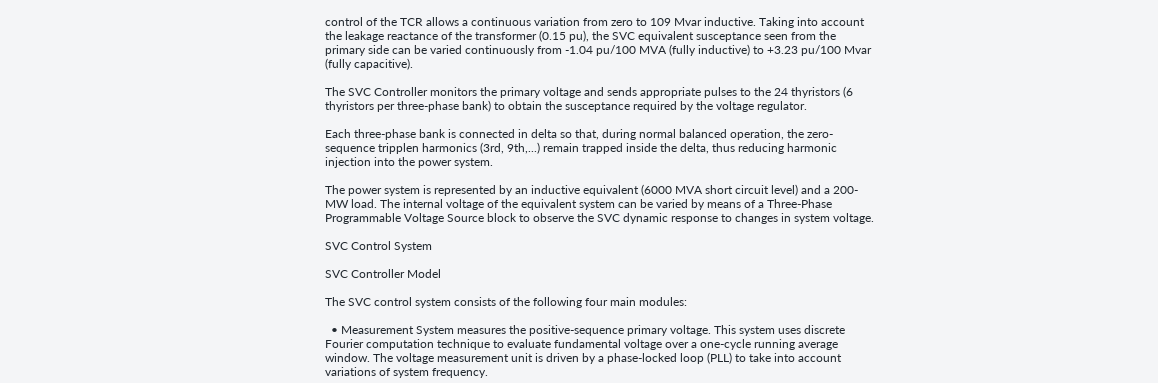control of the TCR allows a continuous variation from zero to 109 Mvar inductive. Taking into account the leakage reactance of the transformer (0.15 pu), the SVC equivalent susceptance seen from the primary side can be varied continuously from -1.04 pu/100 MVA (fully inductive) to +3.23 pu/100 Mvar (fully capacitive).

The SVC Controller monitors the primary voltage and sends appropriate pulses to the 24 thyristors (6 thyristors per three-phase bank) to obtain the susceptance required by the voltage regulator.

Each three-phase bank is connected in delta so that, during normal balanced operation, the zero-sequence tripplen harmonics (3rd, 9th,...) remain trapped inside the delta, thus reducing harmonic injection into the power system.

The power system is represented by an inductive equivalent (6000 MVA short circuit level) and a 200-MW load. The internal voltage of the equivalent system can be varied by means of a Three-Phase Programmable Voltage Source block to observe the SVC dynamic response to changes in system voltage.

SVC Control System

SVC Controller Model

The SVC control system consists of the following four main modules:

  • Measurement System measures the positive-sequence primary voltage. This system uses discrete Fourier computation technique to evaluate fundamental voltage over a one-cycle running average window. The voltage measurement unit is driven by a phase-locked loop (PLL) to take into account variations of system frequency.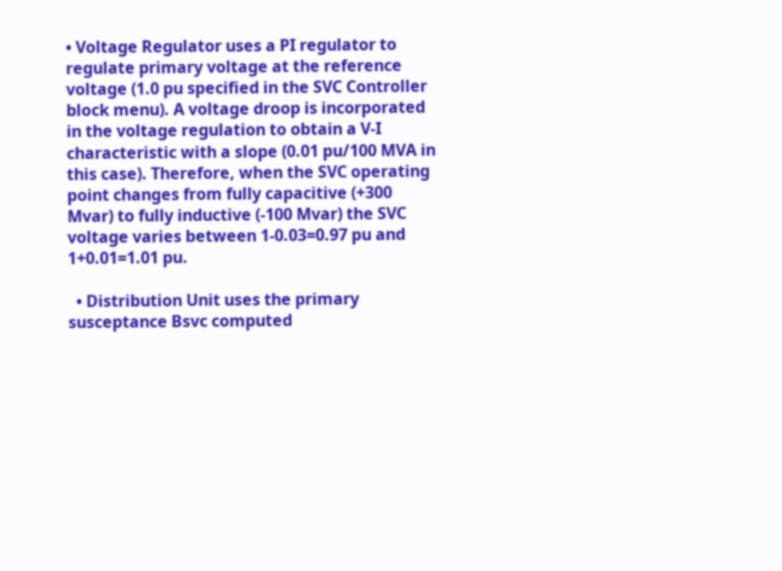• Voltage Regulator uses a PI regulator to regulate primary voltage at the reference voltage (1.0 pu specified in the SVC Controller block menu). A voltage droop is incorporated in the voltage regulation to obtain a V-I characteristic with a slope (0.01 pu/100 MVA in this case). Therefore, when the SVC operating point changes from fully capacitive (+300 Mvar) to fully inductive (-100 Mvar) the SVC voltage varies between 1-0.03=0.97 pu and 1+0.01=1.01 pu.

  • Distribution Unit uses the primary susceptance Bsvc computed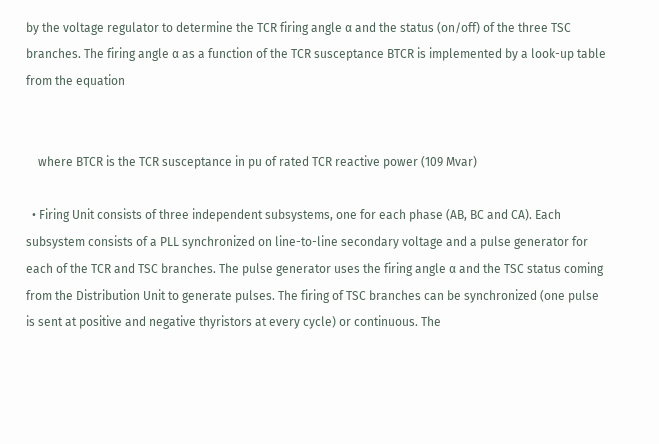by the voltage regulator to determine the TCR firing angle α and the status (on/off) of the three TSC branches. The firing angle α as a function of the TCR susceptance BTCR is implemented by a look-up table from the equation


    where BTCR is the TCR susceptance in pu of rated TCR reactive power (109 Mvar)

  • Firing Unit consists of three independent subsystems, one for each phase (AB, BC and CA). Each subsystem consists of a PLL synchronized on line-to-line secondary voltage and a pulse generator for each of the TCR and TSC branches. The pulse generator uses the firing angle α and the TSC status coming from the Distribution Unit to generate pulses. The firing of TSC branches can be synchronized (one pulse is sent at positive and negative thyristors at every cycle) or continuous. The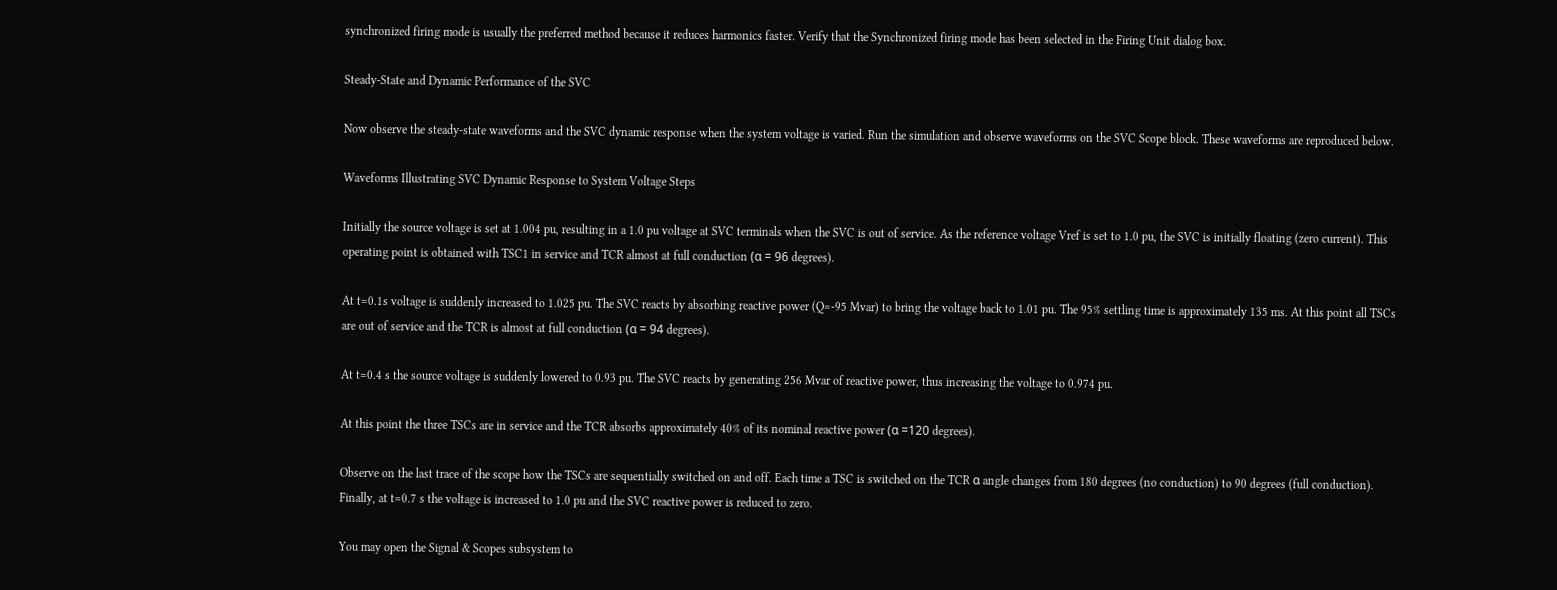synchronized firing mode is usually the preferred method because it reduces harmonics faster. Verify that the Synchronized firing mode has been selected in the Firing Unit dialog box.

Steady-State and Dynamic Performance of the SVC

Now observe the steady-state waveforms and the SVC dynamic response when the system voltage is varied. Run the simulation and observe waveforms on the SVC Scope block. These waveforms are reproduced below.

Waveforms Illustrating SVC Dynamic Response to System Voltage Steps

Initially the source voltage is set at 1.004 pu, resulting in a 1.0 pu voltage at SVC terminals when the SVC is out of service. As the reference voltage Vref is set to 1.0 pu, the SVC is initially floating (zero current). This operating point is obtained with TSC1 in service and TCR almost at full conduction (α = 96 degrees).

At t=0.1s voltage is suddenly increased to 1.025 pu. The SVC reacts by absorbing reactive power (Q=-95 Mvar) to bring the voltage back to 1.01 pu. The 95% settling time is approximately 135 ms. At this point all TSCs are out of service and the TCR is almost at full conduction (α = 94 degrees).

At t=0.4 s the source voltage is suddenly lowered to 0.93 pu. The SVC reacts by generating 256 Mvar of reactive power, thus increasing the voltage to 0.974 pu.

At this point the three TSCs are in service and the TCR absorbs approximately 40% of its nominal reactive power (α =120 degrees).

Observe on the last trace of the scope how the TSCs are sequentially switched on and off. Each time a TSC is switched on the TCR α angle changes from 180 degrees (no conduction) to 90 degrees (full conduction). Finally, at t=0.7 s the voltage is increased to 1.0 pu and the SVC reactive power is reduced to zero.

You may open the Signal & Scopes subsystem to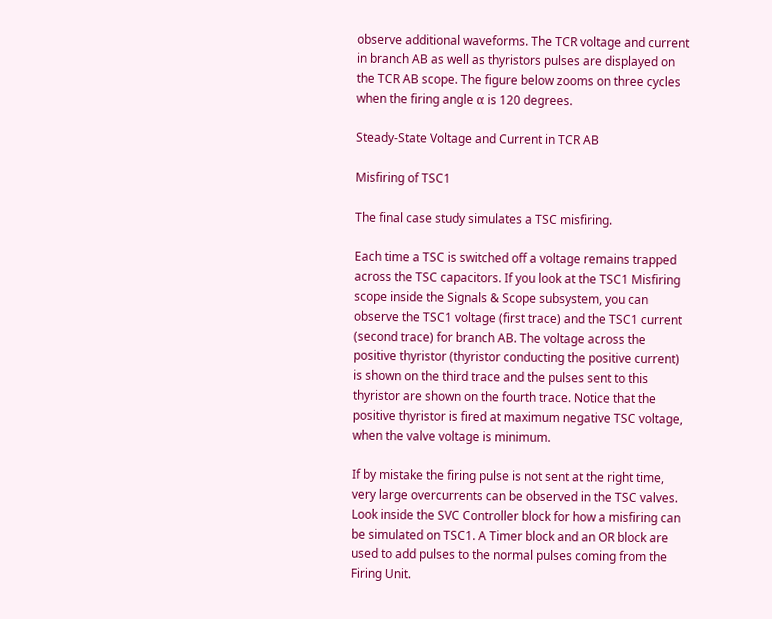observe additional waveforms. The TCR voltage and current in branch AB as well as thyristors pulses are displayed on the TCR AB scope. The figure below zooms on three cycles when the firing angle α is 120 degrees.

Steady-State Voltage and Current in TCR AB

Misfiring of TSC1

The final case study simulates a TSC misfiring.

Each time a TSC is switched off a voltage remains trapped across the TSC capacitors. If you look at the TSC1 Misfiring scope inside the Signals & Scope subsystem, you can observe the TSC1 voltage (first trace) and the TSC1 current (second trace) for branch AB. The voltage across the positive thyristor (thyristor conducting the positive current) is shown on the third trace and the pulses sent to this thyristor are shown on the fourth trace. Notice that the positive thyristor is fired at maximum negative TSC voltage, when the valve voltage is minimum.

If by mistake the firing pulse is not sent at the right time, very large overcurrents can be observed in the TSC valves. Look inside the SVC Controller block for how a misfiring can be simulated on TSC1. A Timer block and an OR block are used to add pulses to the normal pulses coming from the Firing Unit.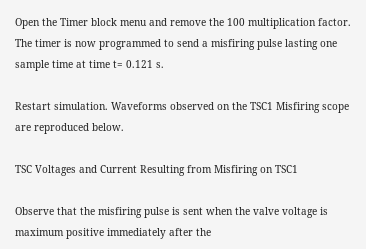Open the Timer block menu and remove the 100 multiplication factor. The timer is now programmed to send a misfiring pulse lasting one sample time at time t= 0.121 s.

Restart simulation. Waveforms observed on the TSC1 Misfiring scope are reproduced below.

TSC Voltages and Current Resulting from Misfiring on TSC1

Observe that the misfiring pulse is sent when the valve voltage is maximum positive immediately after the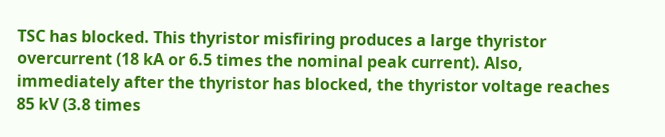TSC has blocked. This thyristor misfiring produces a large thyristor overcurrent (18 kA or 6.5 times the nominal peak current). Also, immediately after the thyristor has blocked, the thyristor voltage reaches 85 kV (3.8 times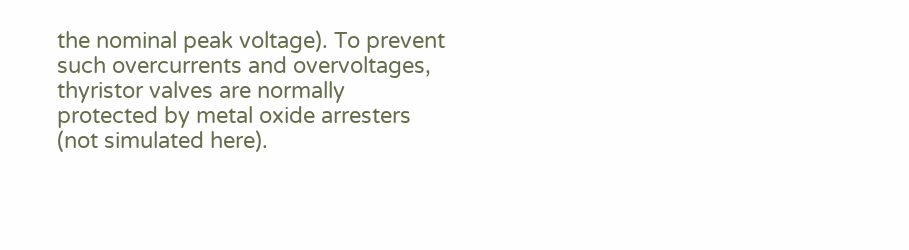the nominal peak voltage). To prevent such overcurrents and overvoltages, thyristor valves are normally protected by metal oxide arresters (not simulated here).